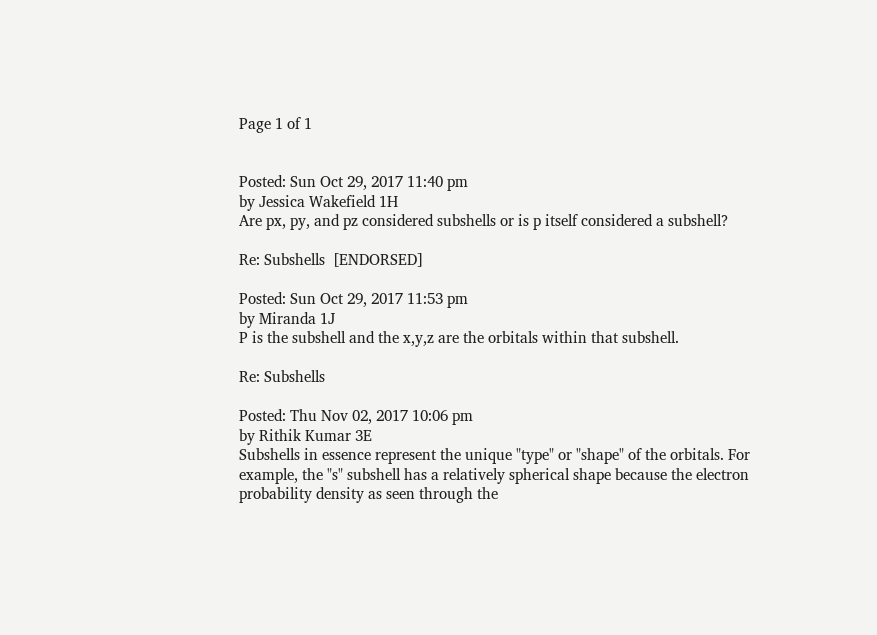Page 1 of 1


Posted: Sun Oct 29, 2017 11:40 pm
by Jessica Wakefield 1H
Are px, py, and pz considered subshells or is p itself considered a subshell?

Re: Subshells  [ENDORSED]

Posted: Sun Oct 29, 2017 11:53 pm
by Miranda 1J
P is the subshell and the x,y,z are the orbitals within that subshell.

Re: Subshells

Posted: Thu Nov 02, 2017 10:06 pm
by Rithik Kumar 3E
Subshells in essence represent the unique "type" or "shape" of the orbitals. For example, the "s" subshell has a relatively spherical shape because the electron probability density as seen through the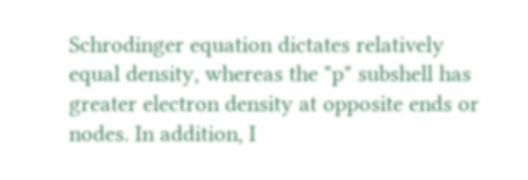Schrodinger equation dictates relatively equal density, whereas the "p" subshell has greater electron density at opposite ends or nodes. In addition, I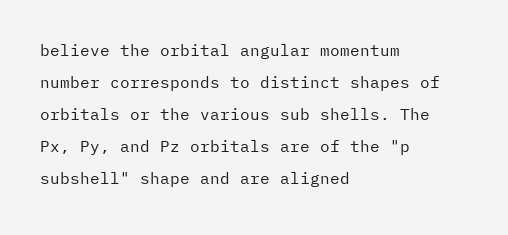believe the orbital angular momentum number corresponds to distinct shapes of orbitals or the various sub shells. The Px, Py, and Pz orbitals are of the "p subshell" shape and are aligned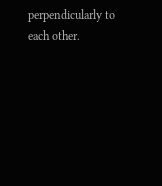perpendicularly to each other.